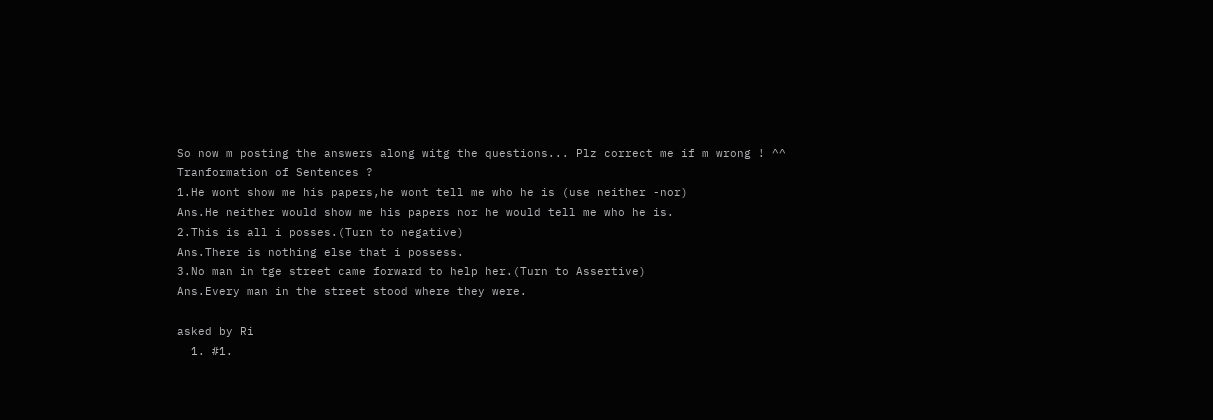So now m posting the answers along witg the questions... Plz correct me if m wrong ! ^^
Tranformation of Sentences ?
1.He wont show me his papers,he wont tell me who he is (use neither -nor)
Ans.He neither would show me his papers nor he would tell me who he is.
2.This is all i posses.(Turn to negative)
Ans.There is nothing else that i possess.
3.No man in tge street came forward to help her.(Turn to Assertive)
Ans.Every man in the street stood where they were.

asked by Ri
  1. #1.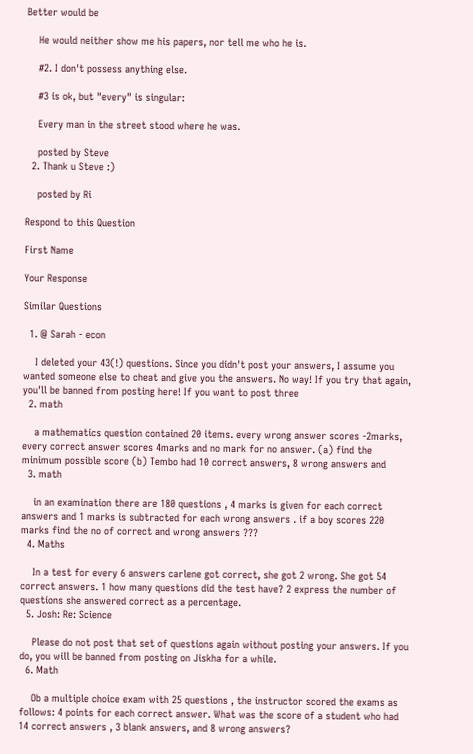Better would be

    He would neither show me his papers, nor tell me who he is.

    #2. I don't possess anything else.

    #3 is ok, but "every" is singular:

    Every man in the street stood where he was.

    posted by Steve
  2. Thank u Steve :)

    posted by Ri

Respond to this Question

First Name

Your Response

Similar Questions

  1. @ Sarah - econ

    I deleted your 43(!) questions. Since you didn't post your answers, I assume you wanted someone else to cheat and give you the answers. No way! If you try that again, you'll be banned from posting here! If you want to post three
  2. math

    a mathematics question contained 20 items. every wrong answer scores -2marks, every correct answer scores 4marks and no mark for no answer. (a) find the minimum possible score (b) Tembo had 10 correct answers, 8 wrong answers and
  3. math

    in an examination there are 180 questions , 4 marks is given for each correct answers and 1 marks is subtracted for each wrong answers . if a boy scores 220 marks find the no of correct and wrong answers ???
  4. Maths

    In a test for every 6 answers carlene got correct, she got 2 wrong. She got 54 correct answers. 1 how many questions did the test have? 2 express the number of questions she answered correct as a percentage.
  5. Josh: Re: Science

    Please do not post that set of questions again without posting your answers. If you do, you will be banned from posting on Jiskha for a while.
  6. Math

    Ob a multiple choice exam with 25 questions , the instructor scored the exams as follows: 4 points for each correct answer. What was the score of a student who had 14 correct answers , 3 blank answers, and 8 wrong answers?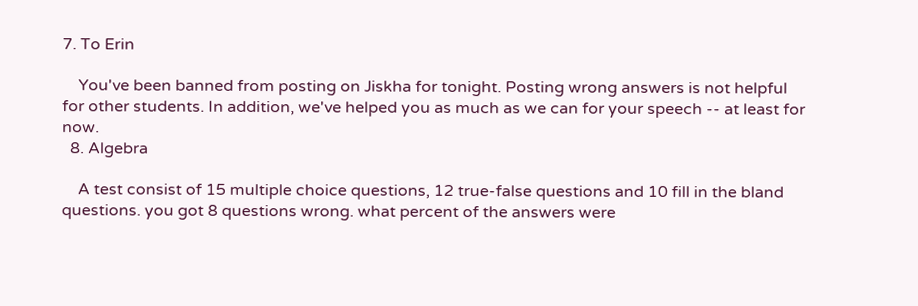7. To Erin

    You've been banned from posting on Jiskha for tonight. Posting wrong answers is not helpful for other students. In addition, we've helped you as much as we can for your speech -- at least for now.
  8. Algebra

    A test consist of 15 multiple choice questions, 12 true-false questions and 10 fill in the bland questions. you got 8 questions wrong. what percent of the answers were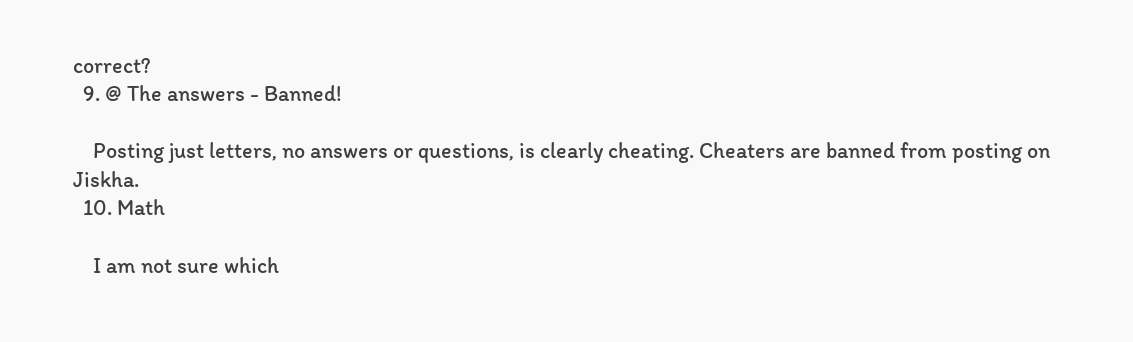correct?
  9. @ The answers - Banned!

    Posting just letters, no answers or questions, is clearly cheating. Cheaters are banned from posting on Jiskha.
  10. Math

    I am not sure which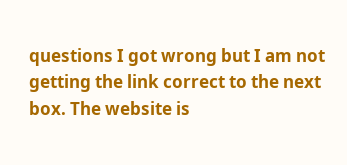questions I got wrong but I am not getting the link correct to the next box. The website is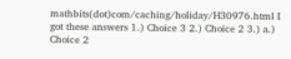mathbits(dot)com/caching/holiday/H30976.html I got these answers 1.) Choice 3 2.) Choice 2 3.) a.) Choice 2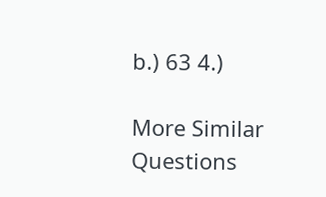b.) 63 4.)

More Similar Questions